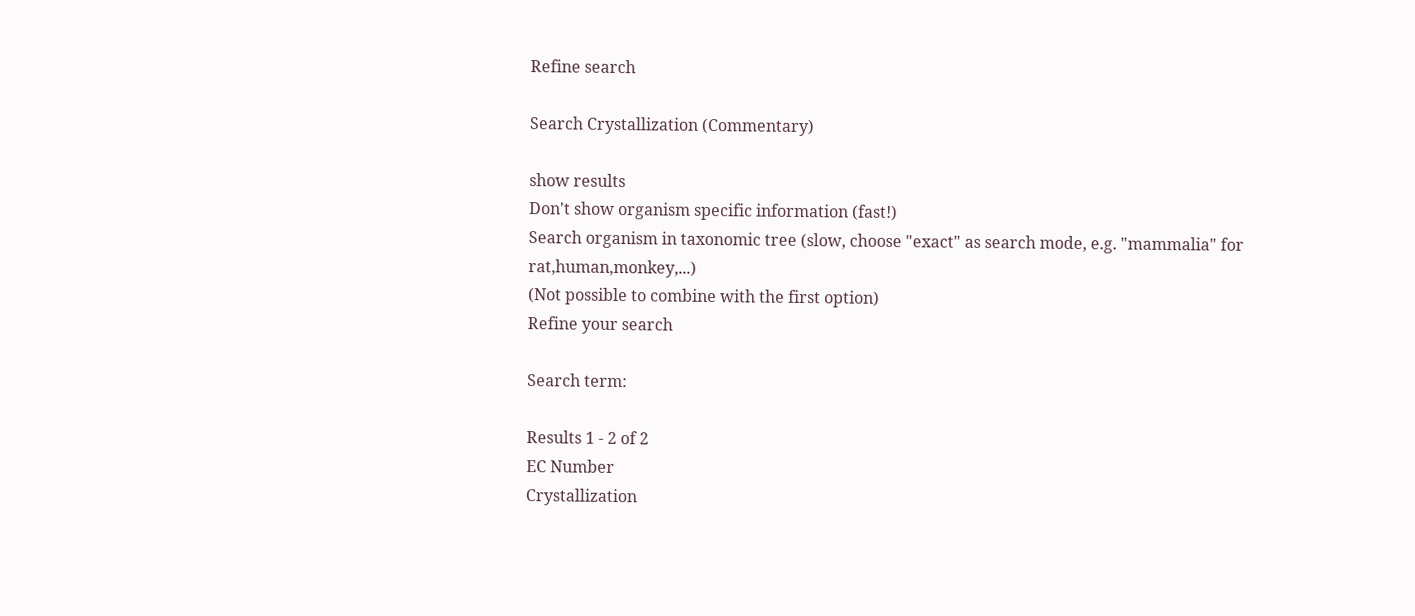Refine search

Search Crystallization (Commentary)

show results
Don't show organism specific information (fast!)
Search organism in taxonomic tree (slow, choose "exact" as search mode, e.g. "mammalia" for rat,human,monkey,...)
(Not possible to combine with the first option)
Refine your search

Search term:

Results 1 - 2 of 2
EC Number
Crystallization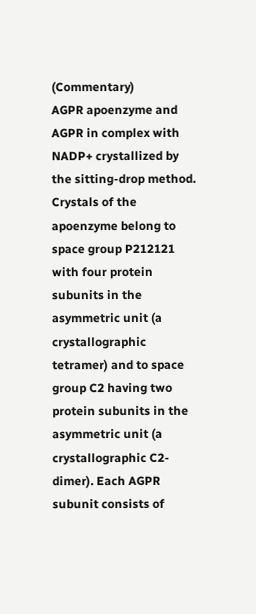(Commentary)
AGPR apoenzyme and AGPR in complex with NADP+ crystallized by the sitting-drop method. Crystals of the apoenzyme belong to space group P212121 with four protein subunits in the asymmetric unit (a crystallographic tetramer) and to space group C2 having two protein subunits in the asymmetric unit (a crystallographic C2-dimer). Each AGPR subunit consists of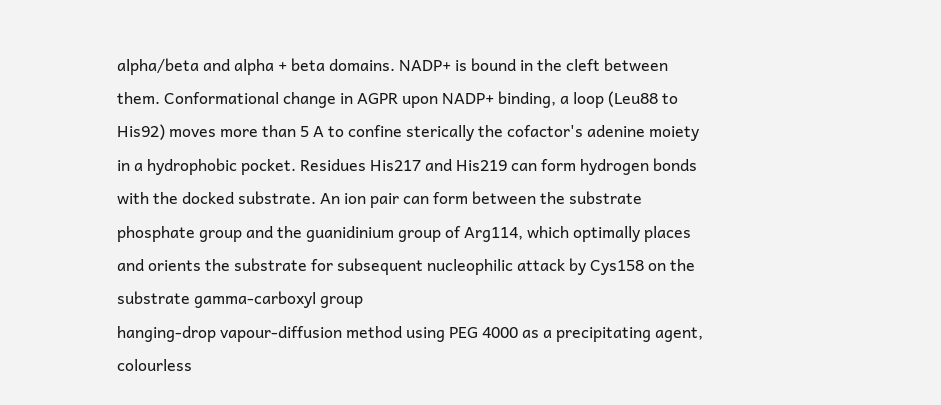alpha/beta and alpha + beta domains. NADP+ is bound in the cleft between them. Conformational change in AGPR upon NADP+ binding, a loop (Leu88 to His92) moves more than 5 A to confine sterically the cofactor's adenine moiety in a hydrophobic pocket. Residues His217 and His219 can form hydrogen bonds with the docked substrate. An ion pair can form between the substrate phosphate group and the guanidinium group of Arg114, which optimally places and orients the substrate for subsequent nucleophilic attack by Cys158 on the substrate gamma-carboxyl group
hanging-drop vapour-diffusion method using PEG 4000 as a precipitating agent, colourless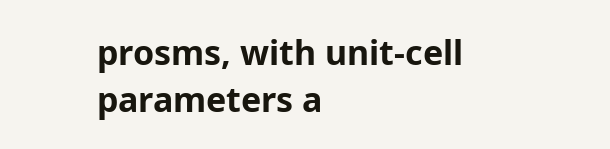prosms, with unit-cell parameters a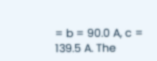= b = 90.0 A, c = 139.5 A. The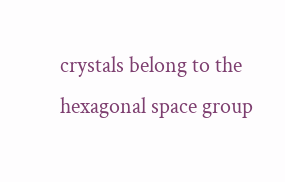crystals belong to the hexagonal space group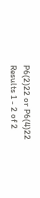P6(2)22 or P6(4)22
Results 1 - 2 of 2